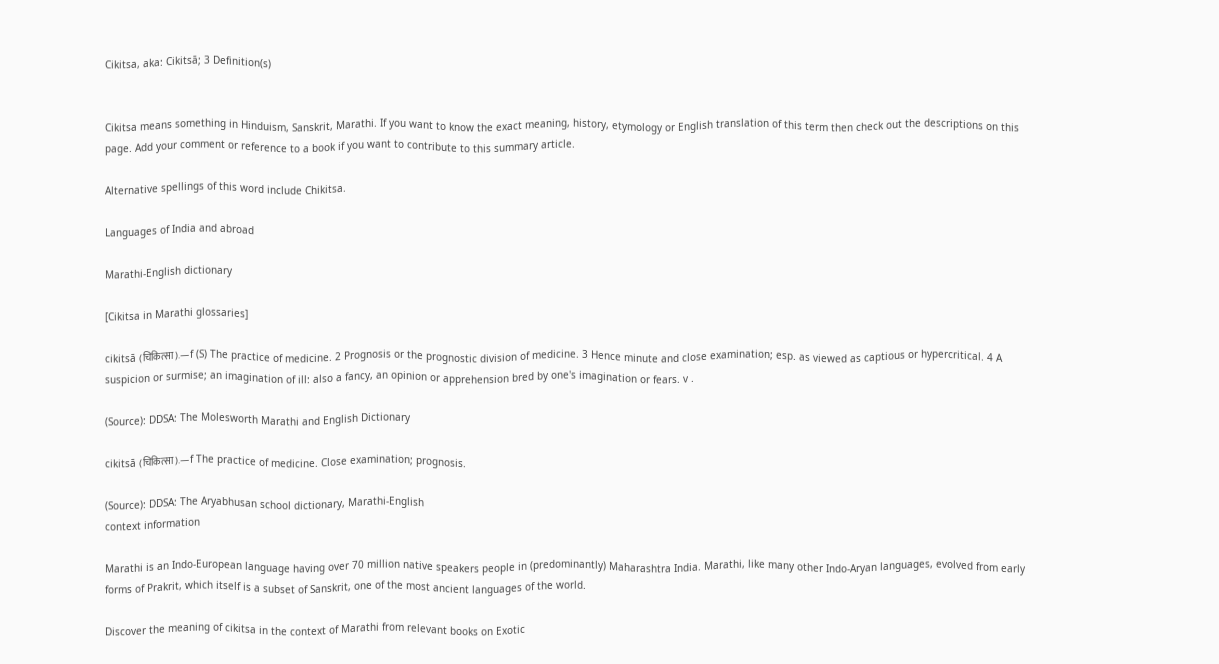Cikitsa, aka: Cikitsā; 3 Definition(s)


Cikitsa means something in Hinduism, Sanskrit, Marathi. If you want to know the exact meaning, history, etymology or English translation of this term then check out the descriptions on this page. Add your comment or reference to a book if you want to contribute to this summary article.

Alternative spellings of this word include Chikitsa.

Languages of India and abroad

Marathi-English dictionary

[Cikitsa in Marathi glossaries]

cikitsā (चिकित्सा).—f (S) The practice of medicine. 2 Prognosis or the prognostic division of medicine. 3 Hence minute and close examination; esp. as viewed as captious or hypercritical. 4 A suspicion or surmise; an imagination of ill: also a fancy, an opinion or apprehension bred by one's imagination or fears. v .

(Source): DDSA: The Molesworth Marathi and English Dictionary

cikitsā (चिकित्सा).—f The practice of medicine. Close examination; prognosis.

(Source): DDSA: The Aryabhusan school dictionary, Marathi-English
context information

Marathi is an Indo-European language having over 70 million native speakers people in (predominantly) Maharashtra India. Marathi, like many other Indo-Aryan languages, evolved from early forms of Prakrit, which itself is a subset of Sanskrit, one of the most ancient languages of the world.

Discover the meaning of cikitsa in the context of Marathi from relevant books on Exotic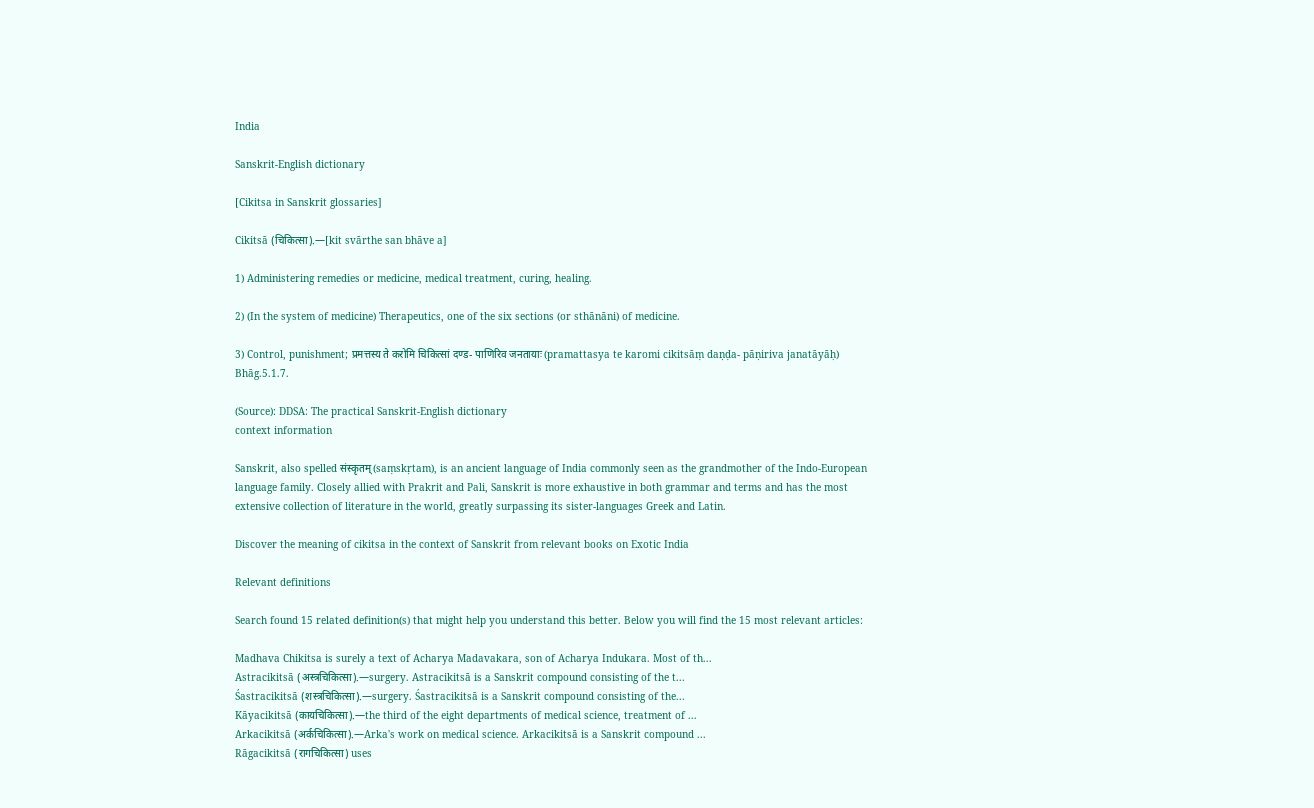India

Sanskrit-English dictionary

[Cikitsa in Sanskrit glossaries]

Cikitsā (चिकित्सा).—[kit svārthe san bhāve a]

1) Administering remedies or medicine, medical treatment, curing, healing.

2) (In the system of medicine) Therapeutics, one of the six sections (or sthānāni) of medicine.

3) Control, punishment; प्रमत्तस्य ते करोमि चिकित्सां दण्ड- पाणिरिव जनतायाः (pramattasya te karomi cikitsāṃ daṇḍa- pāṇiriva janatāyāḥ) Bhāg.5.1.7.

(Source): DDSA: The practical Sanskrit-English dictionary
context information

Sanskrit, also spelled संस्कृतम् (saṃskṛtam), is an ancient language of India commonly seen as the grandmother of the Indo-European language family. Closely allied with Prakrit and Pali, Sanskrit is more exhaustive in both grammar and terms and has the most extensive collection of literature in the world, greatly surpassing its sister-languages Greek and Latin.

Discover the meaning of cikitsa in the context of Sanskrit from relevant books on Exotic India

Relevant definitions

Search found 15 related definition(s) that might help you understand this better. Below you will find the 15 most relevant articles:

Madhava Chikitsa is surely a text of Acharya Madavakara, son of Acharya Indukara. Most of th...
Astracikitsā (अस्त्रचिकित्सा).—surgery. Astracikitsā is a Sanskrit compound consisting of the t...
Śastracikitsā (शस्त्रचिकित्सा).—surgery. Śastracikitsā is a Sanskrit compound consisting of the...
Kāyacikitsā (कायचिकित्सा).—the third of the eight departments of medical science, treatment of ...
Arkacikitsā (अर्कचिकित्सा).—Arka's work on medical science. Arkacikitsā is a Sanskrit compound ...
Rāgacikitsā (रागचिकित्सा) uses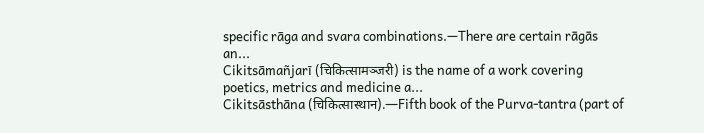specific rāga and svara combinations.—There are certain rāgās an...
Cikitsāmañjarī (चिकित्सामञ्जरी) is the name of a work covering poetics, metrics and medicine a...
Cikitsāsthāna (चिकित्सास्थान).—Fifth book of the Purva-tantra (part of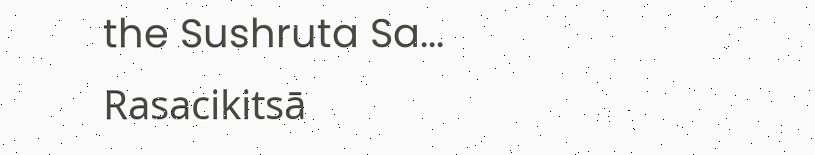the Sushruta Sa...
Rasacikitsā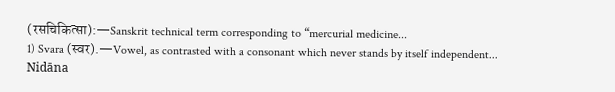(रसचिकित्सा):—Sanskrit technical term corresponding to “mercurial medicine...
1) Svara (स्वर).—Vowel, as contrasted with a consonant which never stands by itself independent...
Nidāna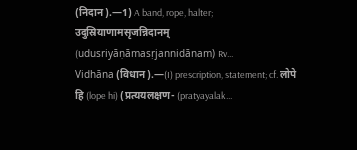(निदान).—1) A band, rope, halter; उदुस्रियाणामसृजन्निदानम् (udusriyāṇāmasṛjannidānam) Rv...
Vidhāna (विधान).—(I) prescription, statement; cf. लोपे हि (lope hi) (प्रत्ययलक्षण- (pratyayalak...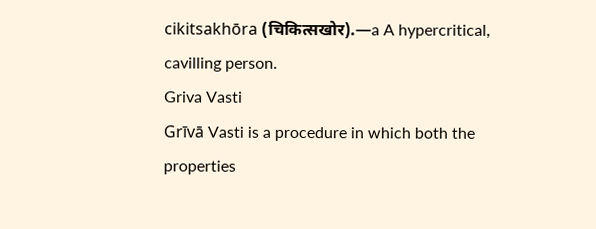cikitsakhōra (चिकित्सखोर).—a A hypercritical, cavilling person.
Griva Vasti
Grīvā Vasti is a procedure in which both the properties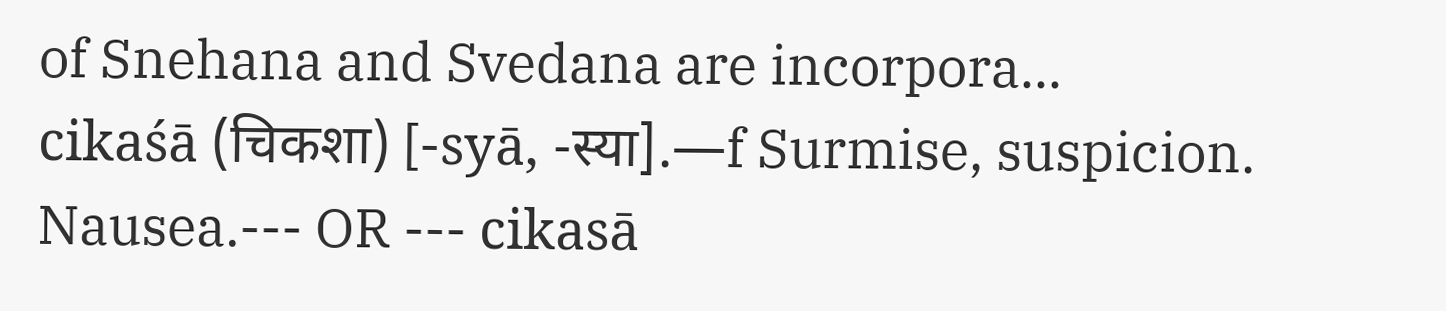of Snehana and Svedana are incorpora...
cikaśā (चिकशा) [-syā, -स्या].—f Surmise, suspicion. Nausea.--- OR --- cikasā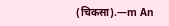(चिकसा).—m An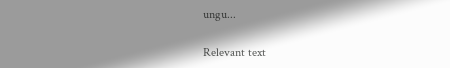ungu...

Relevant text